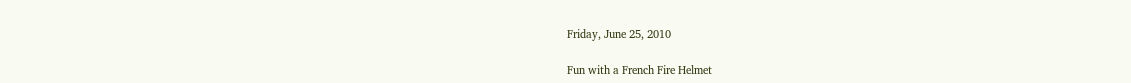Friday, June 25, 2010

Fun with a French Fire Helmet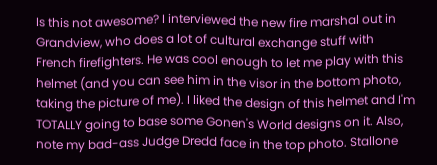Is this not awesome? I interviewed the new fire marshal out in Grandview, who does a lot of cultural exchange stuff with French firefighters. He was cool enough to let me play with this helmet (and you can see him in the visor in the bottom photo, taking the picture of me). I liked the design of this helmet and I'm TOTALLY going to base some Gonen's World designs on it. Also, note my bad-ass Judge Dredd face in the top photo. Stallone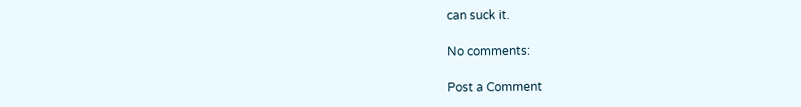can suck it.

No comments:

Post a Comment